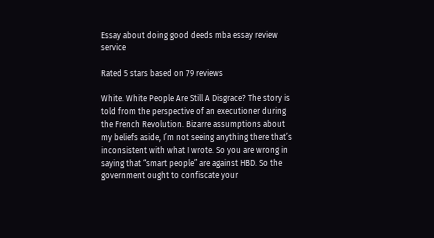Essay about doing good deeds mba essay review service

Rated 5 stars based on 79 reviews

White. White People Are Still A Disgrace? The story is told from the perspective of an executioner during the French Revolution. Bizarre assumptions about my beliefs aside, I’m not seeing anything there that’s inconsistent with what I wrote. So you are wrong in saying that “smart people” are against HBD. So the government ought to confiscate your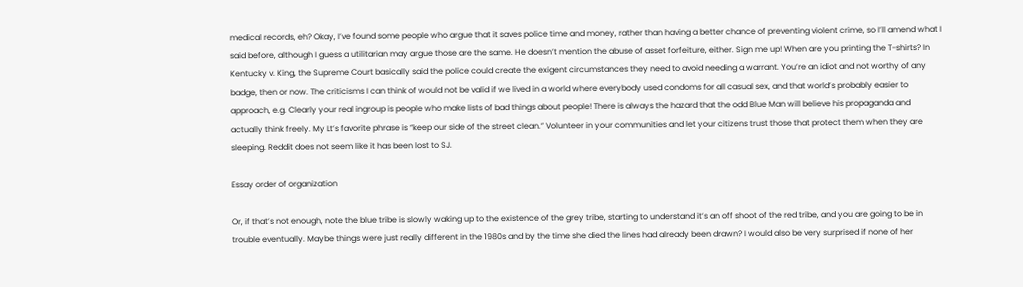medical records, eh? Okay, I’ve found some people who argue that it saves police time and money, rather than having a better chance of preventing violent crime, so I’ll amend what I said before, although I guess a utilitarian may argue those are the same. He doesn’t mention the abuse of asset forfeiture, either. Sign me up! When are you printing the T-shirts? In Kentucky v. King, the Supreme Court basically said the police could create the exigent circumstances they need to avoid needing a warrant. You’re an idiot and not worthy of any badge, then or now. The criticisms I can think of would not be valid if we lived in a world where everybody used condoms for all casual sex, and that world’s probably easier to approach, e.g. Clearly your real ingroup is people who make lists of bad things about people! There is always the hazard that the odd Blue Man will believe his propaganda and actually think freely. My Lt’s favorite phrase is “keep our side of the street clean.” Volunteer in your communities and let your citizens trust those that protect them when they are sleeping. Reddit does not seem like it has been lost to SJ.

Essay order of organization

Or, if that’s not enough, note the blue tribe is slowly waking up to the existence of the grey tribe, starting to understand it’s an off shoot of the red tribe, and you are going to be in trouble eventually. Maybe things were just really different in the 1980s and by the time she died the lines had already been drawn? I would also be very surprised if none of her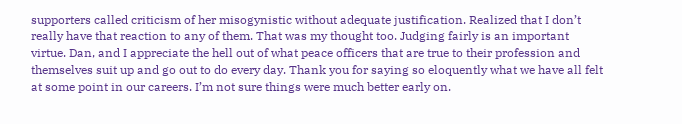supporters called criticism of her misogynistic without adequate justification. Realized that I don’t really have that reaction to any of them. That was my thought too. Judging fairly is an important virtue. Dan, and I appreciate the hell out of what peace officers that are true to their profession and themselves suit up and go out to do every day. Thank you for saying so eloquently what we have all felt at some point in our careers. I’m not sure things were much better early on.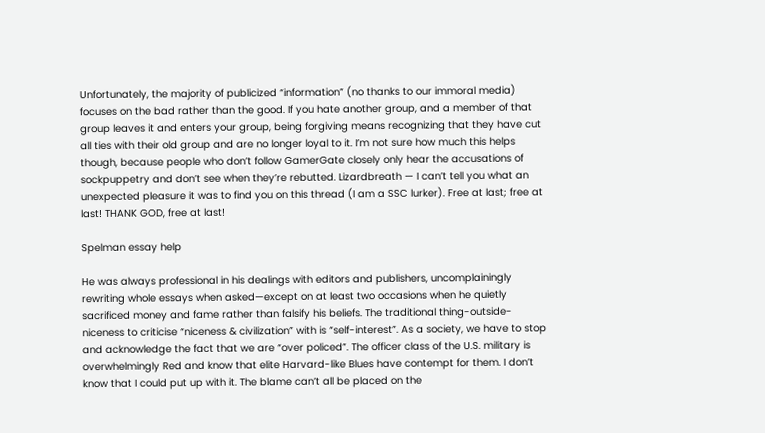Unfortunately, the majority of publicized “information” (no thanks to our immoral media) focuses on the bad rather than the good. If you hate another group, and a member of that group leaves it and enters your group, being forgiving means recognizing that they have cut all ties with their old group and are no longer loyal to it. I’m not sure how much this helps though, because people who don’t follow GamerGate closely only hear the accusations of sockpuppetry and don’t see when they’re rebutted. Lizardbreath — I can’t tell you what an unexpected pleasure it was to find you on this thread (I am a SSC lurker). Free at last; free at last! THANK GOD, free at last!

Spelman essay help

He was always professional in his dealings with editors and publishers, uncomplainingly rewriting whole essays when asked—except on at least two occasions when he quietly sacrificed money and fame rather than falsify his beliefs. The traditional thing-outside-niceness to criticise “niceness & civilization” with is “self-interest”. As a society, we have to stop and acknowledge the fact that we are “over policed”. The officer class of the U.S. military is overwhelmingly Red and know that elite Harvard-like Blues have contempt for them. I don’t know that I could put up with it. The blame can’t all be placed on the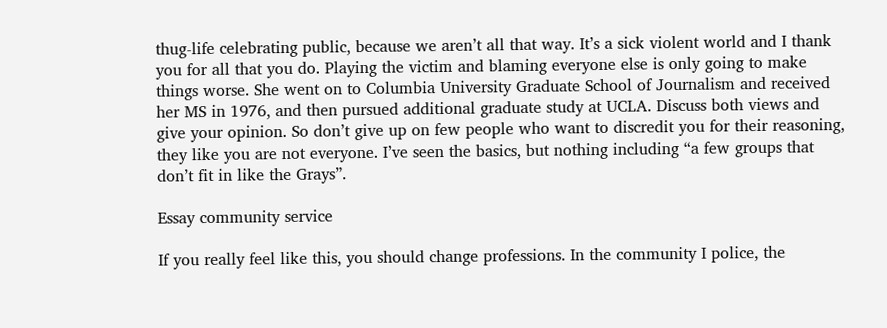thug-life celebrating public, because we aren’t all that way. It’s a sick violent world and I thank you for all that you do. Playing the victim and blaming everyone else is only going to make things worse. She went on to Columbia University Graduate School of Journalism and received her MS in 1976, and then pursued additional graduate study at UCLA. Discuss both views and give your opinion. So don’t give up on few people who want to discredit you for their reasoning, they like you are not everyone. I’ve seen the basics, but nothing including “a few groups that don’t fit in like the Grays”.

Essay community service

If you really feel like this, you should change professions. In the community I police, the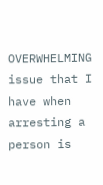OVERWHELMING issue that I have when arresting a person is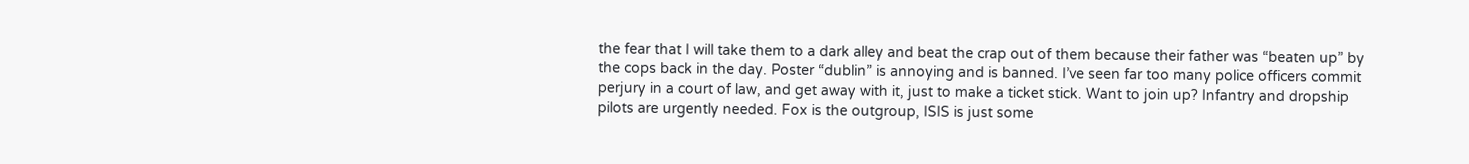the fear that I will take them to a dark alley and beat the crap out of them because their father was “beaten up” by the cops back in the day. Poster “dublin” is annoying and is banned. I’ve seen far too many police officers commit perjury in a court of law, and get away with it, just to make a ticket stick. Want to join up? Infantry and dropship pilots are urgently needed. Fox is the outgroup, ISIS is just some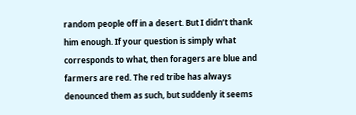random people off in a desert. But I didn’t thank him enough. If your question is simply what corresponds to what, then foragers are blue and farmers are red. The red tribe has always denounced them as such, but suddenly it seems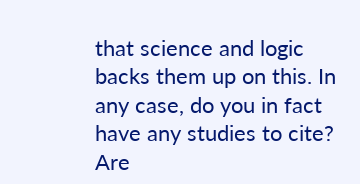that science and logic backs them up on this. In any case, do you in fact have any studies to cite? Are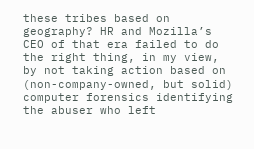these tribes based on geography? HR and Mozilla’s CEO of that era failed to do the right thing, in my view, by not taking action based on (non-company-owned, but solid) computer forensics identifying the abuser who left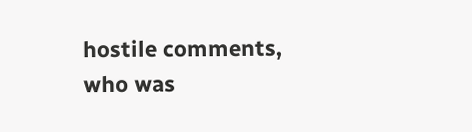hostile comments, who was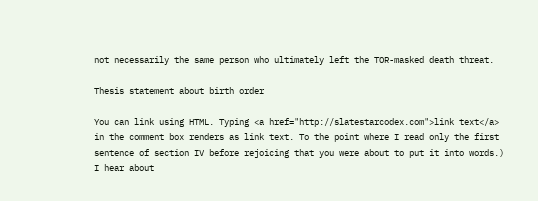not necessarily the same person who ultimately left the TOR-masked death threat.

Thesis statement about birth order

You can link using HTML. Typing <a href="http://slatestarcodex.com">link text</a> in the comment box renders as link text. To the point where I read only the first sentence of section IV before rejoicing that you were about to put it into words.) I hear about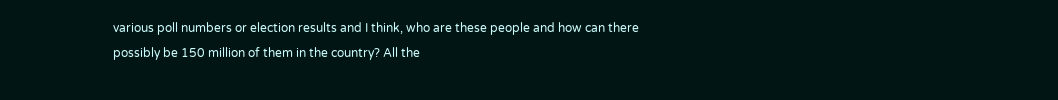various poll numbers or election results and I think, who are these people and how can there possibly be 150 million of them in the country? All the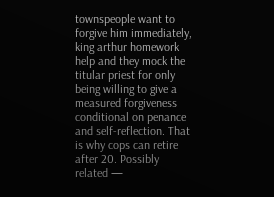townspeople want to forgive him immediately, king arthur homework help and they mock the titular priest for only being willing to give a measured forgiveness conditional on penance and self-reflection. That is why cops can retire after 20. Possibly related —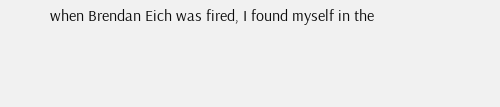when Brendan Eich was fired, I found myself in the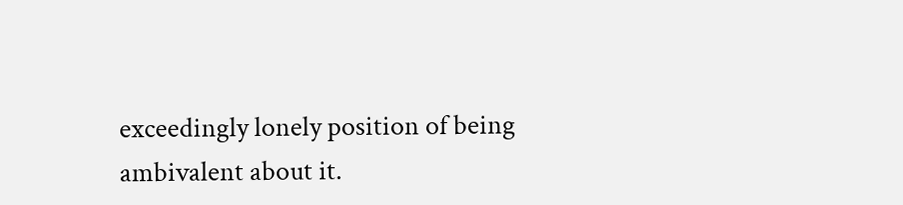exceedingly lonely position of being ambivalent about it.